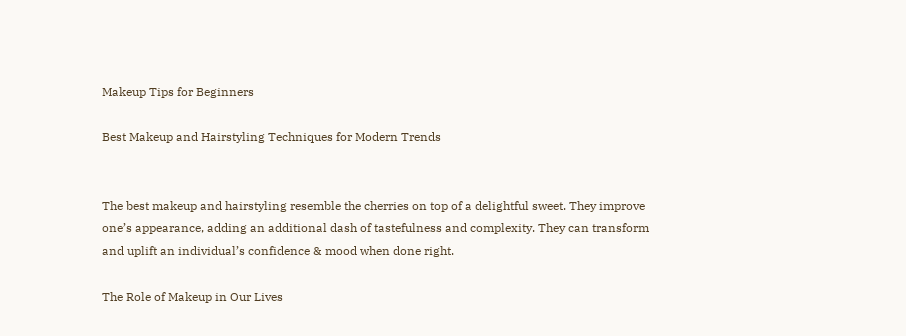Makeup Tips for Beginners

Best Makeup and Hairstyling Techniques for Modern Trends


The best makeup and hairstyling resemble the cherries on top of a delightful sweet. They improve one’s appearance, adding an additional dash of tastefulness and complexity. They can transform and uplift an individual’s confidence & mood when done right.

The Role of Makeup in Our Lives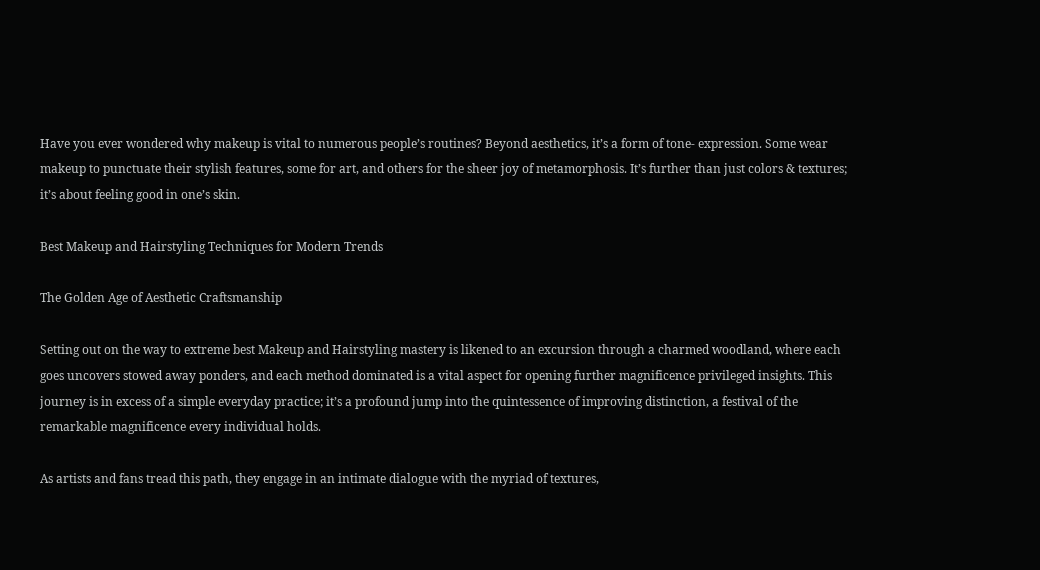Have you ever wondered why makeup is vital to numerous people’s routines? Beyond aesthetics, it’s a form of tone- expression. Some wear makeup to punctuate their stylish features, some for art, and others for the sheer joy of metamorphosis. It’s further than just colors & textures; it’s about feeling good in one’s skin.

Best Makeup and Hairstyling Techniques for Modern Trends

The Golden Age of Aesthetic Craftsmanship

Setting out on the way to extreme best Makeup and Hairstyling mastery is likened to an excursion through a charmed woodland, where each goes uncovers stowed away ponders, and each method dominated is a vital aspect for opening further magnificence privileged insights. This journey is in excess of a simple everyday practice; it’s a profound jump into the quintessence of improving distinction, a festival of the remarkable magnificence every individual holds.

As artists and fans tread this path, they engage in an intimate dialogue with the myriad of textures,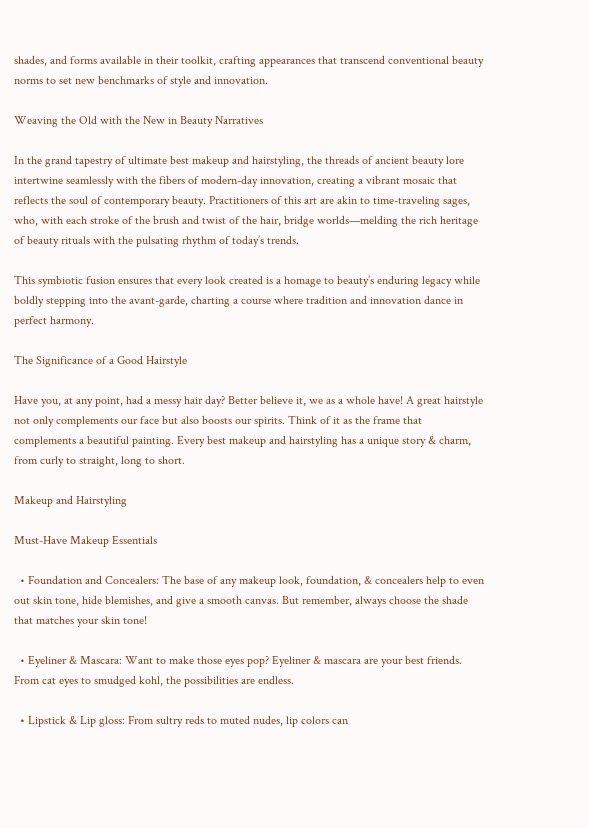shades, and forms available in their toolkit, crafting appearances that transcend conventional beauty norms to set new benchmarks of style and innovation.

Weaving the Old with the New in Beauty Narratives

In the grand tapestry of ultimate best makeup and hairstyling, the threads of ancient beauty lore intertwine seamlessly with the fibers of modern-day innovation, creating a vibrant mosaic that reflects the soul of contemporary beauty. Practitioners of this art are akin to time-traveling sages, who, with each stroke of the brush and twist of the hair, bridge worlds—melding the rich heritage of beauty rituals with the pulsating rhythm of today’s trends.

This symbiotic fusion ensures that every look created is a homage to beauty’s enduring legacy while boldly stepping into the avant-garde, charting a course where tradition and innovation dance in perfect harmony.

The Significance of a Good Hairstyle

Have you, at any point, had a messy hair day? Better believe it, we as a whole have! A great hairstyle not only complements our face but also boosts our spirits. Think of it as the frame that complements a beautiful painting. Every best makeup and hairstyling has a unique story & charm, from curly to straight, long to short.

Makeup and Hairstyling

Must-Have Makeup Essentials

  • Foundation and Concealers: The base of any makeup look, foundation, & concealers help to even out skin tone, hide blemishes, and give a smooth canvas. But remember, always choose the shade that matches your skin tone!

  • Eyeliner & Mascara: Want to make those eyes pop? Eyeliner & mascara are your best friends. From cat eyes to smudged kohl, the possibilities are endless.

  • Lipstick & Lip gloss: From sultry reds to muted nudes, lip colors can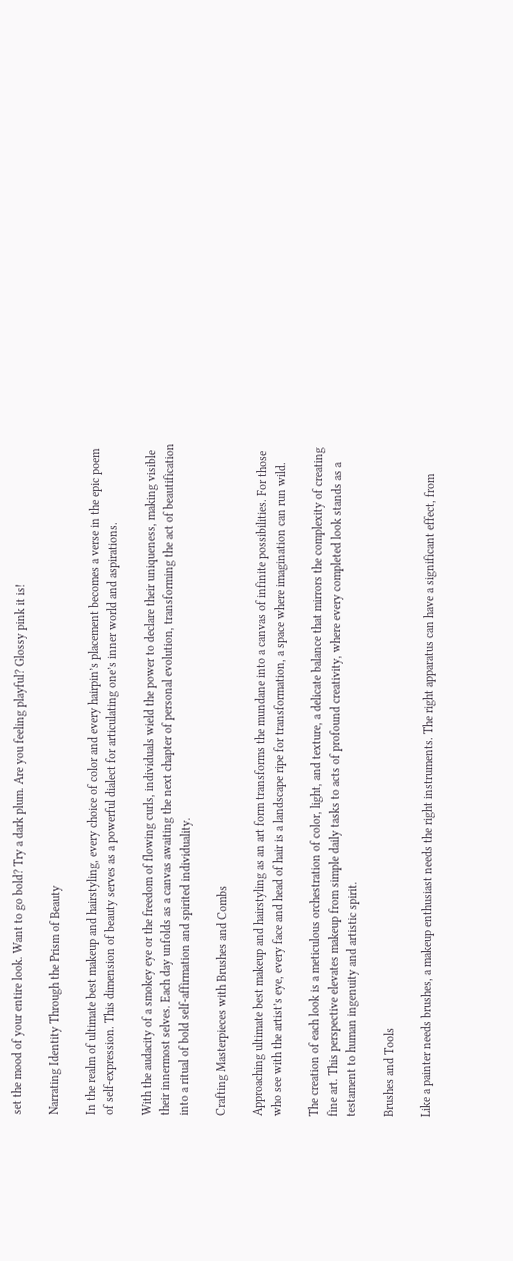set the mood of your entire look. Want to go bold? Try a dark plum. Are you feeling playful? Glossy pink it is!

Narrating Identity Through the Prism of Beauty

In the realm of ultimate best makeup and hairstyling, every choice of color and every hairpin’s placement becomes a verse in the epic poem of self-expression. This dimension of beauty serves as a powerful dialect for articulating one’s inner world and aspirations.

With the audacity of a smokey eye or the freedom of flowing curls, individuals wield the power to declare their uniqueness, making visible their innermost selves. Each day unfolds as a canvas awaiting the next chapter of personal evolution, transforming the act of beautification into a ritual of bold self-affirmation and spirited individuality.

Crafting Masterpieces with Brushes and Combs

Approaching ultimate best makeup and hairstyling as an art form transforms the mundane into a canvas of infinite possibilities. For those who see with the artist’s eye, every face and head of hair is a landscape ripe for transformation, a space where imagination can run wild.

The creation of each look is a meticulous orchestration of color, light, and texture, a delicate balance that mirrors the complexity of creating fine art. This perspective elevates makeup from simple daily tasks to acts of profound creativity, where every completed look stands as a testament to human ingenuity and artistic spirit.

Brushes and Tools

Like a painter needs brushes, a makeup enthusiast needs the right instruments. The right apparatus can have a significant effect, from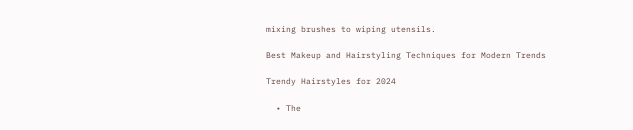mixing brushes to wiping utensils.

Best Makeup and Hairstyling Techniques for Modern Trends

Trendy Hairstyles for 2024

  • The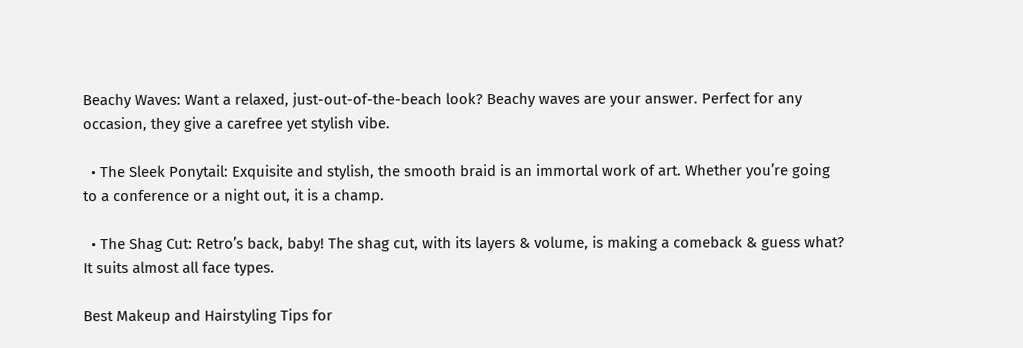Beachy Waves: Want a relaxed, just-out-of-the-beach look? Beachy waves are your answer. Perfect for any occasion, they give a carefree yet stylish vibe.

  • The Sleek Ponytail: Exquisite and stylish, the smooth braid is an immortal work of art. Whether you’re going to a conference or a night out, it is a champ.

  • The Shag Cut: Retro’s back, baby! The shag cut, with its layers & volume, is making a comeback & guess what? It suits almost all face types.

Best Makeup and Hairstyling Tips for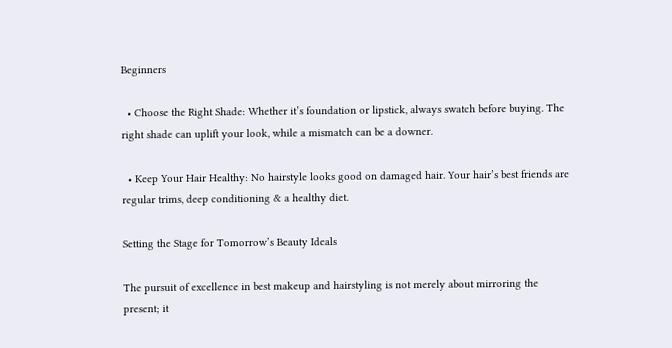Beginners

  • Choose the Right Shade: Whether it’s foundation or lipstick, always swatch before buying. The right shade can uplift your look, while a mismatch can be a downer.

  • Keep Your Hair Healthy: No hairstyle looks good on damaged hair. Your hair’s best friends are regular trims, deep conditioning & a healthy diet.

Setting the Stage for Tomorrow’s Beauty Ideals

The pursuit of excellence in best makeup and hairstyling is not merely about mirroring the present; it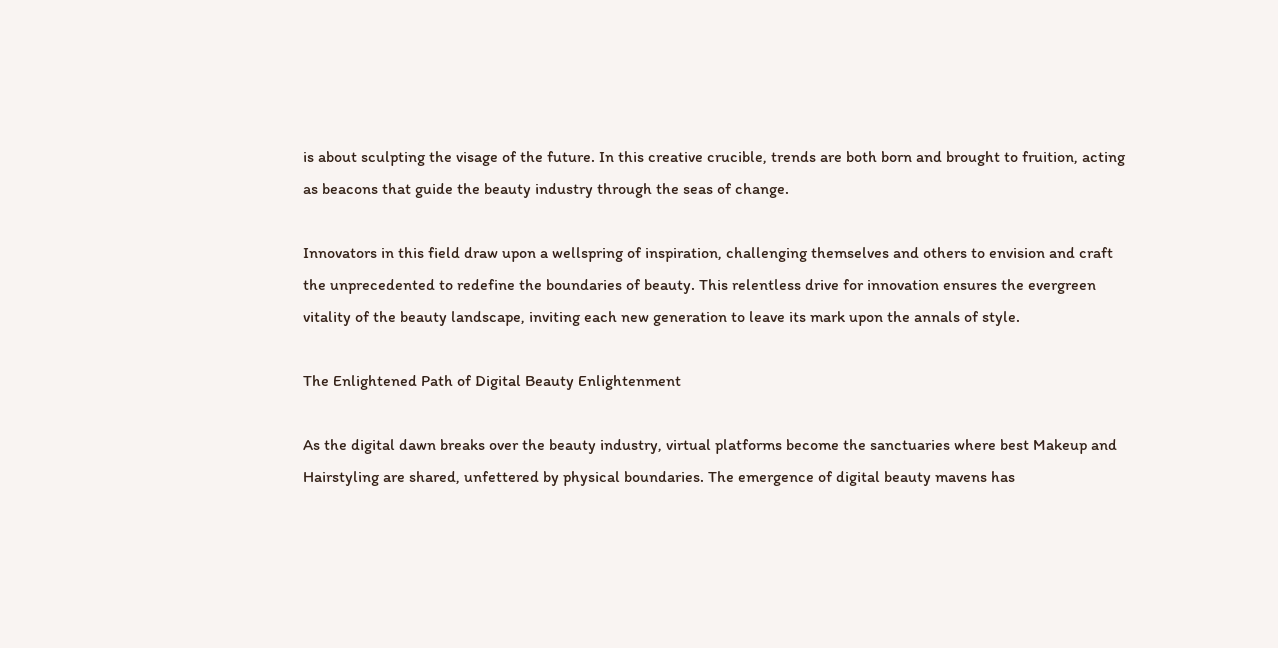is about sculpting the visage of the future. In this creative crucible, trends are both born and brought to fruition, acting as beacons that guide the beauty industry through the seas of change.

Innovators in this field draw upon a wellspring of inspiration, challenging themselves and others to envision and craft the unprecedented to redefine the boundaries of beauty. This relentless drive for innovation ensures the evergreen vitality of the beauty landscape, inviting each new generation to leave its mark upon the annals of style.

The Enlightened Path of Digital Beauty Enlightenment

As the digital dawn breaks over the beauty industry, virtual platforms become the sanctuaries where best Makeup and Hairstyling are shared, unfettered by physical boundaries. The emergence of digital beauty mavens has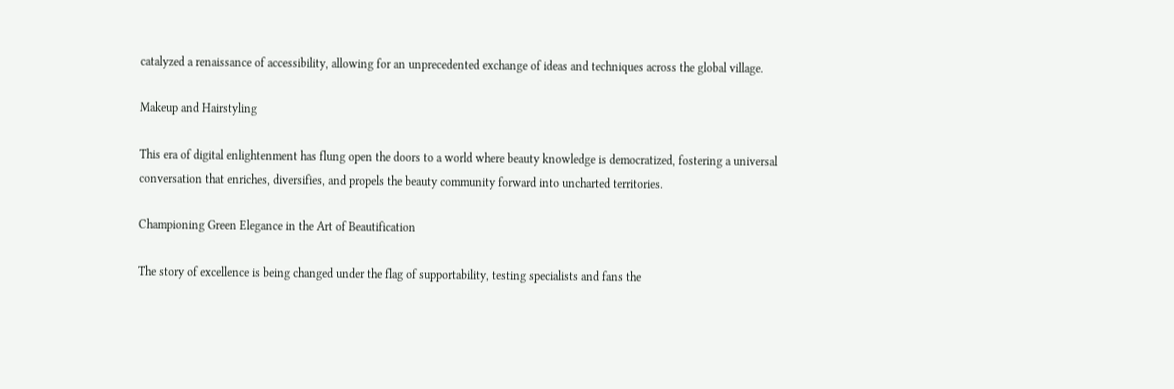catalyzed a renaissance of accessibility, allowing for an unprecedented exchange of ideas and techniques across the global village.

Makeup and Hairstyling

This era of digital enlightenment has flung open the doors to a world where beauty knowledge is democratized, fostering a universal conversation that enriches, diversifies, and propels the beauty community forward into uncharted territories.

Championing Green Elegance in the Art of Beautification

The story of excellence is being changed under the flag of supportability, testing specialists and fans the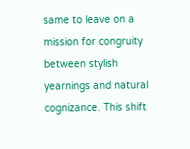same to leave on a mission for congruity between stylish yearnings and natural cognizance. This shift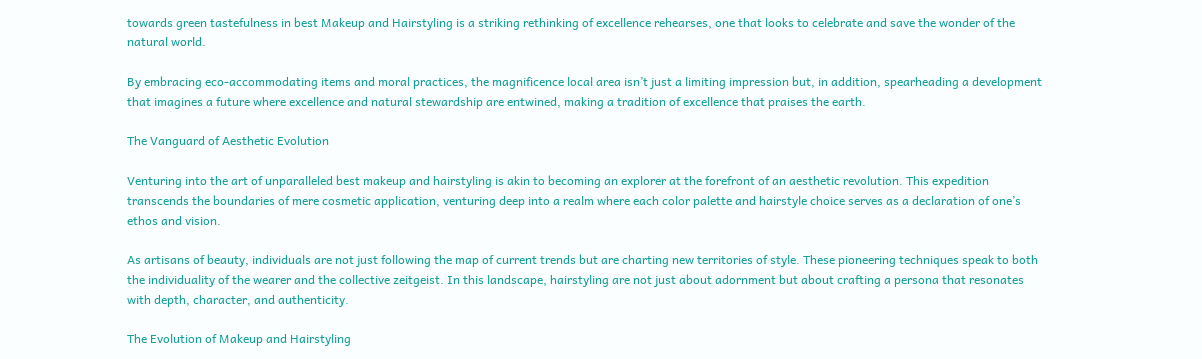towards green tastefulness in best Makeup and Hairstyling is a striking rethinking of excellence rehearses, one that looks to celebrate and save the wonder of the natural world.

By embracing eco-accommodating items and moral practices, the magnificence local area isn’t just a limiting impression but, in addition, spearheading a development that imagines a future where excellence and natural stewardship are entwined, making a tradition of excellence that praises the earth.

The Vanguard of Aesthetic Evolution

Venturing into the art of unparalleled best makeup and hairstyling is akin to becoming an explorer at the forefront of an aesthetic revolution. This expedition transcends the boundaries of mere cosmetic application, venturing deep into a realm where each color palette and hairstyle choice serves as a declaration of one’s ethos and vision.

As artisans of beauty, individuals are not just following the map of current trends but are charting new territories of style. These pioneering techniques speak to both the individuality of the wearer and the collective zeitgeist. In this landscape, hairstyling are not just about adornment but about crafting a persona that resonates with depth, character, and authenticity.

The Evolution of Makeup and Hairstyling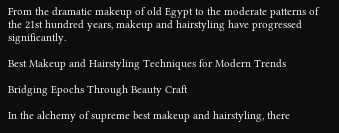From the dramatic makeup of old Egypt to the moderate patterns of the 21st hundred years, makeup and hairstyling have progressed significantly.

Best Makeup and Hairstyling Techniques for Modern Trends

Bridging Epochs Through Beauty Craft

In the alchemy of supreme best makeup and hairstyling, there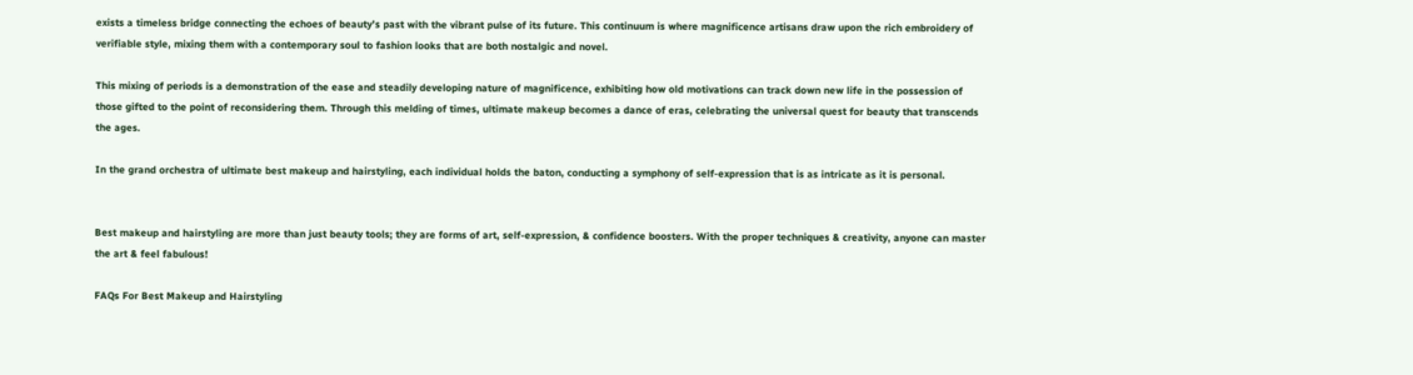exists a timeless bridge connecting the echoes of beauty’s past with the vibrant pulse of its future. This continuum is where magnificence artisans draw upon the rich embroidery of verifiable style, mixing them with a contemporary soul to fashion looks that are both nostalgic and novel.

This mixing of periods is a demonstration of the ease and steadily developing nature of magnificence, exhibiting how old motivations can track down new life in the possession of those gifted to the point of reconsidering them. Through this melding of times, ultimate makeup becomes a dance of eras, celebrating the universal quest for beauty that transcends the ages.

In the grand orchestra of ultimate best makeup and hairstyling, each individual holds the baton, conducting a symphony of self-expression that is as intricate as it is personal.


Best makeup and hairstyling are more than just beauty tools; they are forms of art, self-expression, & confidence boosters. With the proper techniques & creativity, anyone can master the art & feel fabulous!

FAQs For Best Makeup and Hairstyling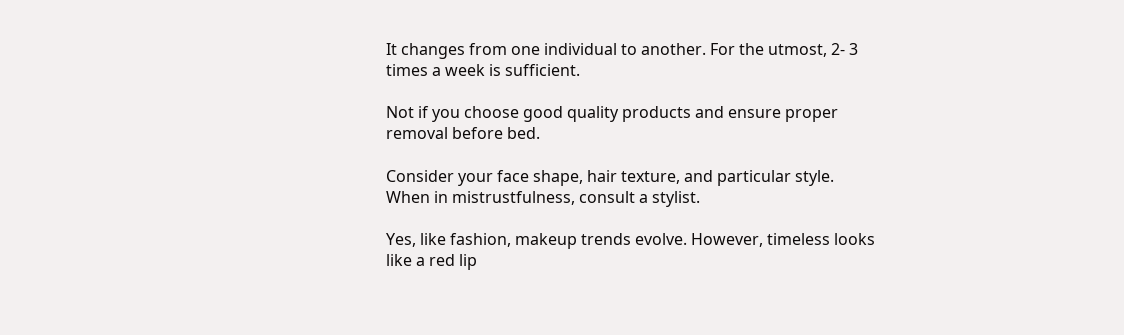It changes from one individual to another. For the utmost, 2- 3 times a week is sufficient.

Not if you choose good quality products and ensure proper removal before bed.

Consider your face shape, hair texture, and particular style. When in mistrustfulness, consult a stylist.

Yes, like fashion, makeup trends evolve. However, timeless looks like a red lip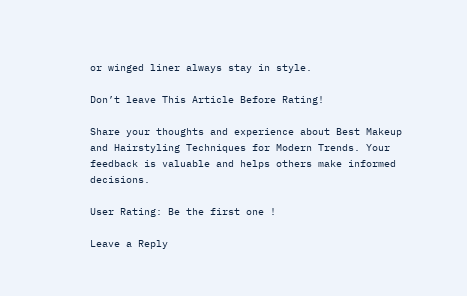or winged liner always stay in style.

Don’t leave This Article Before Rating!

Share your thoughts and experience about Best Makeup and Hairstyling Techniques for Modern Trends. Your feedback is valuable and helps others make informed decisions.

User Rating: Be the first one !

Leave a Reply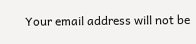Your email address will not be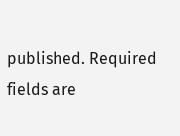published. Required fields are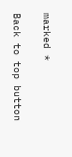marked *

Back to top button